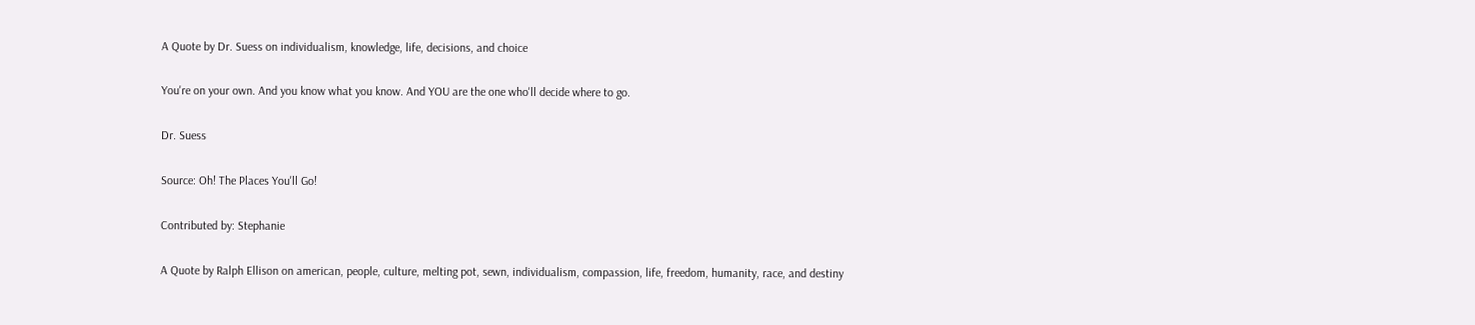A Quote by Dr. Suess on individualism, knowledge, life, decisions, and choice

You're on your own. And you know what you know. And YOU are the one who'll decide where to go.

Dr. Suess

Source: Oh! The Places You'll Go!

Contributed by: Stephanie

A Quote by Ralph Ellison on american, people, culture, melting pot, sewn, individualism, compassion, life, freedom, humanity, race, and destiny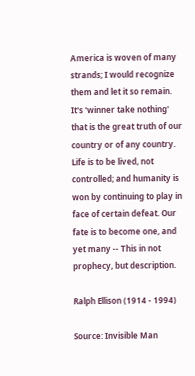America is woven of many strands; I would recognize them and let it so remain. It's 'winner take nothing' that is the great truth of our country or of any country. Life is to be lived, not controlled; and humanity is won by continuing to play in face of certain defeat. Our fate is to become one, and yet many -- This in not prophecy, but description.

Ralph Ellison (1914 - 1994)

Source: Invisible Man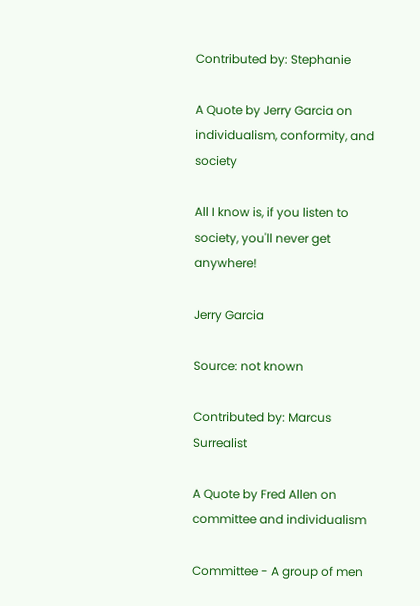Contributed by: Stephanie

A Quote by Jerry Garcia on individualism, conformity, and society

All I know is, if you listen to society, you'll never get anywhere!

Jerry Garcia

Source: not known

Contributed by: Marcus Surrealist

A Quote by Fred Allen on committee and individualism

Committee - A group of men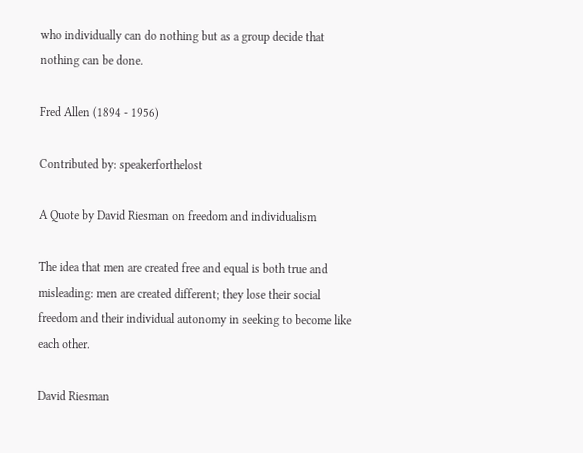who individually can do nothing but as a group decide that nothing can be done.

Fred Allen (1894 - 1956)

Contributed by: speakerforthelost

A Quote by David Riesman on freedom and individualism

The idea that men are created free and equal is both true and misleading: men are created different; they lose their social freedom and their individual autonomy in seeking to become like each other.

David Riesman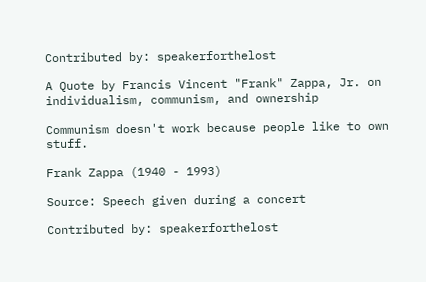Contributed by: speakerforthelost

A Quote by Francis Vincent "Frank" Zappa, Jr. on individualism, communism, and ownership

Communism doesn't work because people like to own stuff.

Frank Zappa (1940 - 1993)

Source: Speech given during a concert

Contributed by: speakerforthelost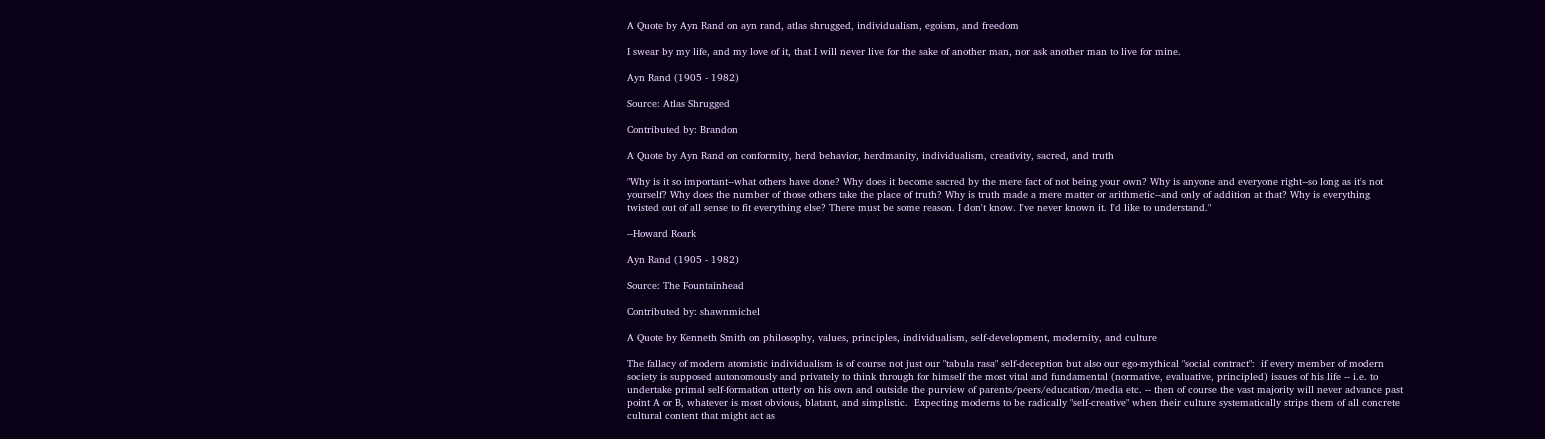A Quote by Ayn Rand on ayn rand, atlas shrugged, individualism, egoism, and freedom

I swear by my life, and my love of it, that I will never live for the sake of another man, nor ask another man to live for mine.

Ayn Rand (1905 - 1982)

Source: Atlas Shrugged

Contributed by: Brandon

A Quote by Ayn Rand on conformity, herd behavior, herdmanity, individualism, creativity, sacred, and truth

"Why is it so important--what others have done? Why does it become sacred by the mere fact of not being your own? Why is anyone and everyone right--so long as it's not yourself? Why does the number of those others take the place of truth? Why is truth made a mere matter or arithmetic--and only of addition at that? Why is everything twisted out of all sense to fit everything else? There must be some reason. I don't know. I've never known it. I'd like to understand."

--Howard Roark

Ayn Rand (1905 - 1982)

Source: The Fountainhead

Contributed by: shawnmichel

A Quote by Kenneth Smith on philosophy, values, principles, individualism, self-development, modernity, and culture

The fallacy of modern atomistic individualism is of course not just our "tabula rasa" self-deception but also our ego-mythical "social contract":  if every member of modern society is supposed autonomously and privately to think through for himself the most vital and fundamental (normative, evaluative, principled) issues of his life -- i.e. to undertake primal self-formation utterly on his own and outside the purview of parents/peers/education/media etc. -- then of course the vast majority will never advance past point A or B, whatever is most obvious, blatant, and simplistic.  Expecting moderns to be radically "self-creative" when their culture systematically strips them of all concrete cultural content that might act as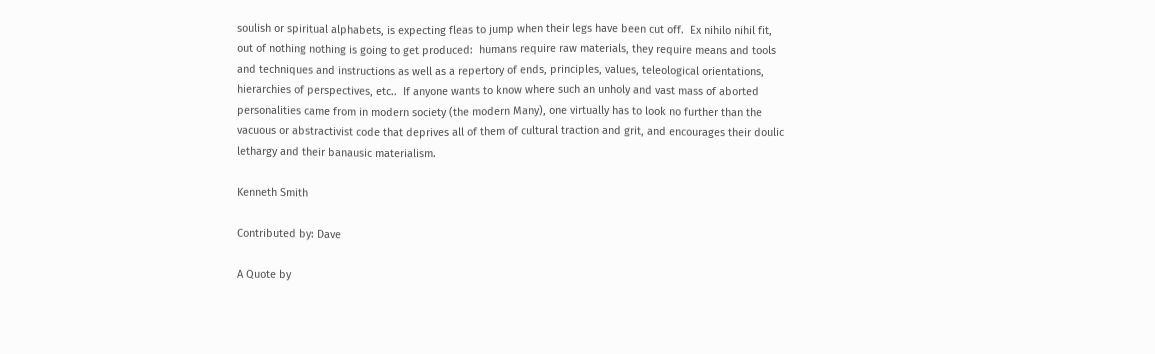soulish or spiritual alphabets, is expecting fleas to jump when their legs have been cut off.  Ex nihilo nihil fit, out of nothing nothing is going to get produced:  humans require raw materials, they require means and tools and techniques and instructions as well as a repertory of ends, principles, values, teleological orientations, hierarchies of perspectives, etc..  If anyone wants to know where such an unholy and vast mass of aborted personalities came from in modern society (the modern Many), one virtually has to look no further than the vacuous or abstractivist code that deprives all of them of cultural traction and grit, and encourages their doulic lethargy and their banausic materialism.

Kenneth Smith

Contributed by: Dave

A Quote by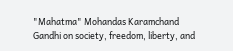"Mahatma" Mohandas Karamchand Gandhi on society, freedom, liberty, and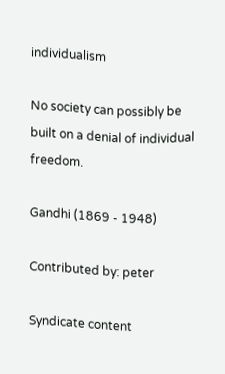individualism

No society can possibly be built on a denial of individual freedom.

Gandhi (1869 - 1948)

Contributed by: peter

Syndicate content